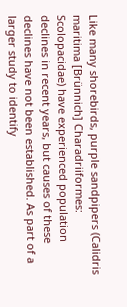Like many shorebirds, purple sandpipers (Calidris maritima [Brünnich] Charadriiformes: Scolopacidae) have experienced population declines in recent years, but causes of these declines have not been established. As part of a larger study to identify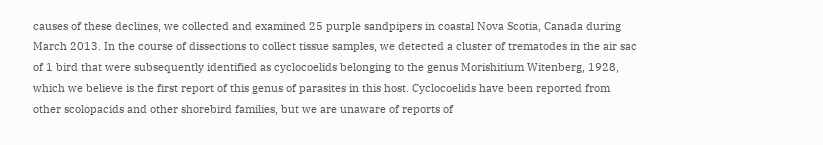causes of these declines, we collected and examined 25 purple sandpipers in coastal Nova Scotia, Canada during March 2013. In the course of dissections to collect tissue samples, we detected a cluster of trematodes in the air sac of 1 bird that were subsequently identified as cyclocoelids belonging to the genus Morishitium Witenberg, 1928, which we believe is the first report of this genus of parasites in this host. Cyclocoelids have been reported from other scolopacids and other shorebird families, but we are unaware of reports of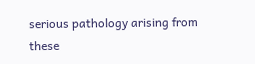serious pathology arising from these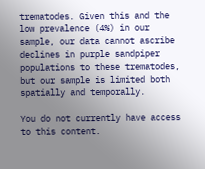trematodes. Given this and the low prevalence (4%) in our sample, our data cannot ascribe declines in purple sandpiper populations to these trematodes, but our sample is limited both spatially and temporally.

You do not currently have access to this content.